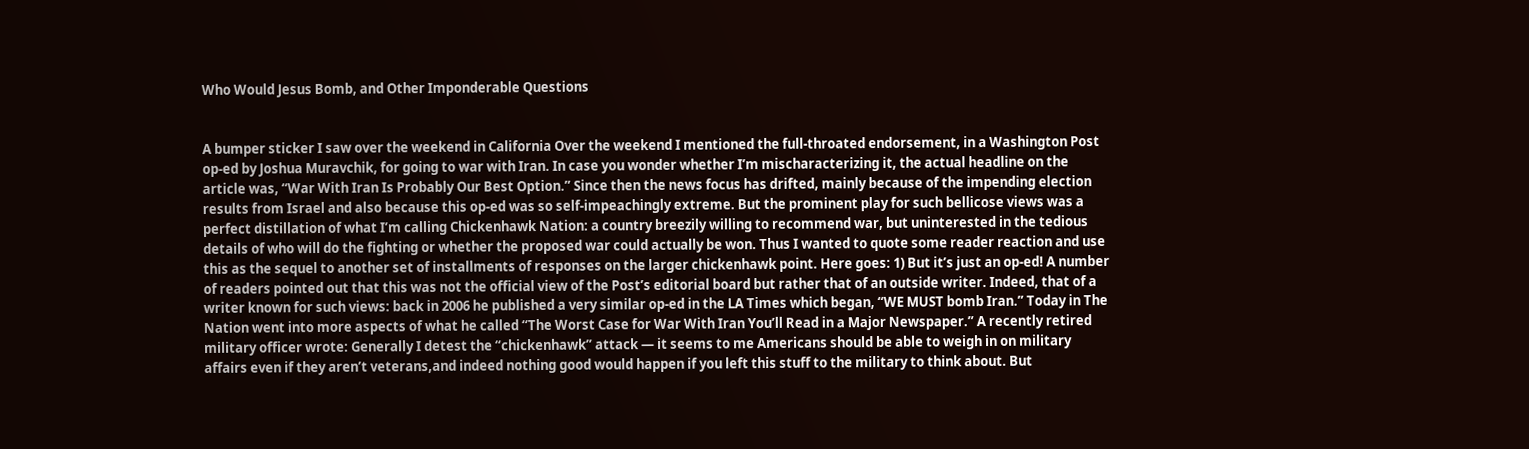Who Would Jesus Bomb, and Other Imponderable Questions


A bumper sticker I saw over the weekend in California Over the weekend I mentioned the full-throated endorsement, in a Washington Post op-ed by Joshua Muravchik, for going to war with Iran. In case you wonder whether I’m mischaracterizing it, the actual headline on the article was, “War With Iran Is Probably Our Best Option.” Since then the news focus has drifted, mainly because of the impending election results from Israel and also because this op-ed was so self-impeachingly extreme. But the prominent play for such bellicose views was a perfect distillation of what I’m calling Chickenhawk Nation: a country breezily willing to recommend war, but uninterested in the tedious details of who will do the fighting or whether the proposed war could actually be won. Thus I wanted to quote some reader reaction and use this as the sequel to another set of installments of responses on the larger chickenhawk point. Here goes: 1) But it’s just an op-ed! A number of readers pointed out that this was not the official view of the Post’s editorial board but rather that of an outside writer. Indeed, that of a writer known for such views: back in 2006 he published a very similar op-ed in the LA Times which began, “WE MUST bomb Iran.” Today in The Nation went into more aspects of what he called “The Worst Case for War With Iran You’ll Read in a Major Newspaper.” A recently retired military officer wrote: Generally I detest the “chickenhawk” attack — it seems to me Americans should be able to weigh in on military affairs even if they aren’t veterans,and indeed nothing good would happen if you left this stuff to the military to think about. But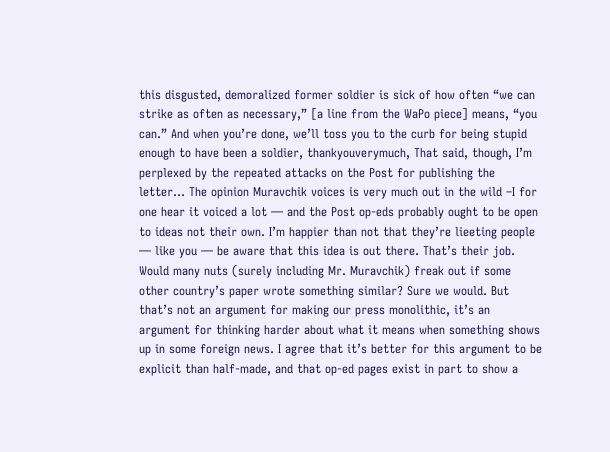this disgusted, demoralized former soldier is sick of how often “we can strike as often as necessary,” [a line from the WaPo piece] means, “you can.” And when you’re done, we’ll toss you to the curb for being stupid enough to have been a soldier, thankyouverymuch, That said, though, I’m perplexed by the repeated attacks on the Post for publishing the letter… The opinion Muravchik voices is very much out in the wild –I for one hear it voiced a lot — and the Post op-eds probably ought to be open to ideas not their own. I’m happier than not that they’re lieeting people — like you — be aware that this idea is out there. That’s their job. Would many nuts (surely including Mr. Muravchik) freak out if some other country’s paper wrote something similar? Sure we would. But that’s not an argument for making our press monolithic, it’s an argument for thinking harder about what it means when something shows up in some foreign news. I agree that it’s better for this argument to be explicit than half-made, and that op-ed pages exist in part to show a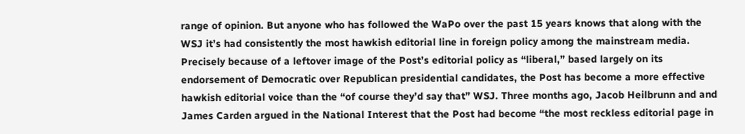range of opinion. But anyone who has followed the WaPo over the past 15 years knows that along with the WSJ it’s had consistently the most hawkish editorial line in foreign policy among the mainstream media. Precisely because of a leftover image of the Post’s editorial policy as “liberal,” based largely on its endorsement of Democratic over Republican presidential candidates, the Post has become a more effective hawkish editorial voice than the “of course they’d say that” WSJ. Three months ago, Jacob Heilbrunn and and James Carden argued in the National Interest that the Post had become “the most reckless editorial page in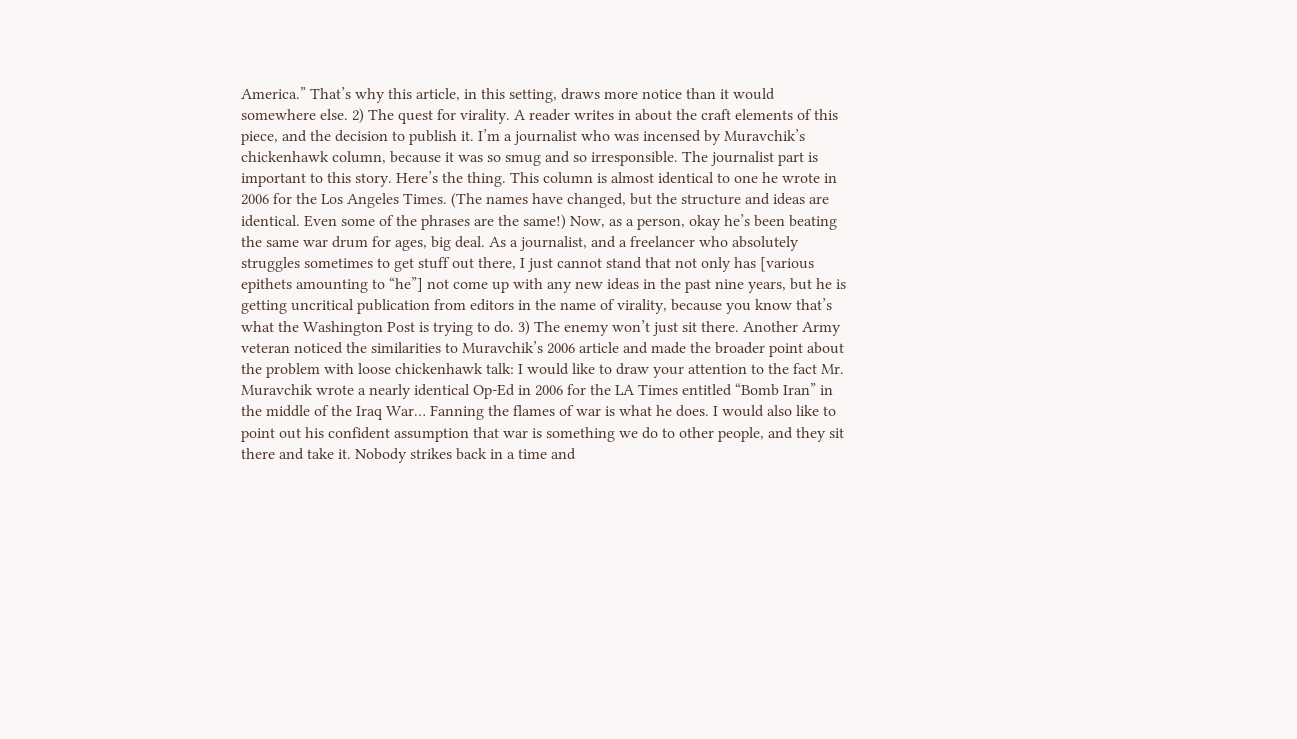America.” That’s why this article, in this setting, draws more notice than it would somewhere else. 2) The quest for virality. A reader writes in about the craft elements of this piece, and the decision to publish it. I’m a journalist who was incensed by Muravchik’s chickenhawk column, because it was so smug and so irresponsible. The journalist part is important to this story. Here’s the thing. This column is almost identical to one he wrote in 2006 for the Los Angeles Times. (The names have changed, but the structure and ideas are identical. Even some of the phrases are the same!) Now, as a person, okay he’s been beating the same war drum for ages, big deal. As a journalist, and a freelancer who absolutely struggles sometimes to get stuff out there, I just cannot stand that not only has [various epithets amounting to “he”] not come up with any new ideas in the past nine years, but he is getting uncritical publication from editors in the name of virality, because you know that’s what the Washington Post is trying to do. 3) The enemy won’t just sit there. Another Army veteran noticed the similarities to Muravchik’s 2006 article and made the broader point about the problem with loose chickenhawk talk: I would like to draw your attention to the fact Mr. Muravchik wrote a nearly identical Op-Ed in 2006 for the LA Times entitled “Bomb Iran” in the middle of the Iraq War… Fanning the flames of war is what he does. I would also like to point out his confident assumption that war is something we do to other people, and they sit there and take it. Nobody strikes back in a time and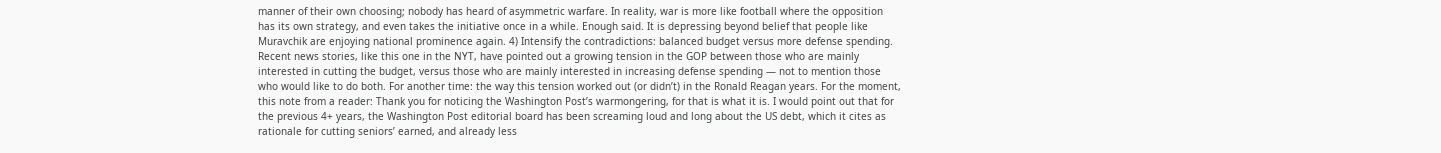manner of their own choosing; nobody has heard of asymmetric warfare. In reality, war is more like football where the opposition has its own strategy, and even takes the initiative once in a while. Enough said. It is depressing beyond belief that people like Muravchik are enjoying national prominence again. 4) Intensify the contradictions: balanced budget versus more defense spending. Recent news stories, like this one in the NYT, have pointed out a growing tension in the GOP between those who are mainly interested in cutting the budget, versus those who are mainly interested in increasing defense spending — not to mention those who would like to do both. For another time: the way this tension worked out (or didn’t) in the Ronald Reagan years. For the moment, this note from a reader: Thank you for noticing the Washington Post’s warmongering, for that is what it is. I would point out that for the previous 4+ years, the Washington Post editorial board has been screaming loud and long about the US debt, which it cites as rationale for cutting seniors’ earned, and already less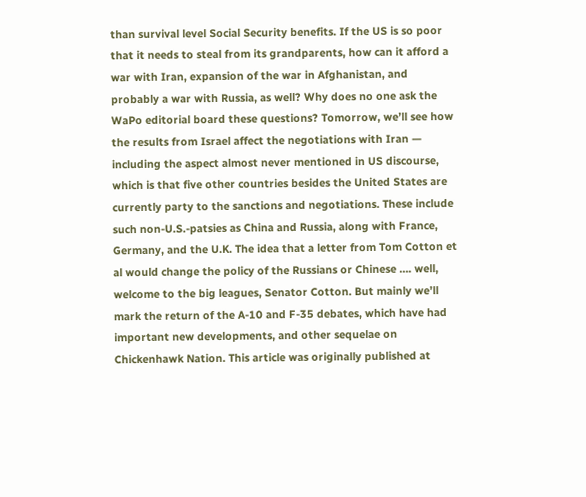than survival level Social Security benefits. If the US is so poor that it needs to steal from its grandparents, how can it afford a war with Iran, expansion of the war in Afghanistan, and probably a war with Russia, as well? Why does no one ask the WaPo editorial board these questions? Tomorrow, we’ll see how the results from Israel affect the negotiations with Iran — including the aspect almost never mentioned in US discourse, which is that five other countries besides the United States are currently party to the sanctions and negotiations. These include such non-U.S.-patsies as China and Russia, along with France, Germany, and the U.K. The idea that a letter from Tom Cotton et al would change the policy of the Russians or Chinese …. well, welcome to the big leagues, Senator Cotton. But mainly we’ll mark the return of the A-10 and F-35 debates, which have had important new developments, and other sequelae on Chickenhawk Nation. This article was originally published at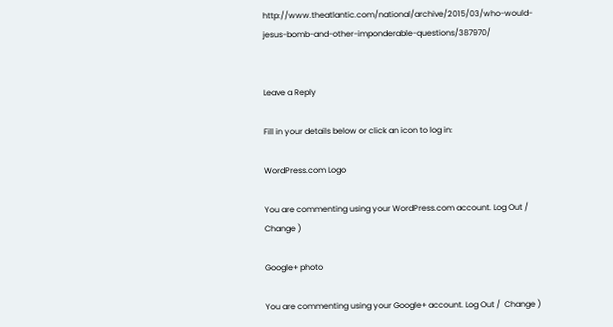http://www.theatlantic.com/national/archive/2015/03/who-would-jesus-bomb-and-other-imponderable-questions/387970/


Leave a Reply

Fill in your details below or click an icon to log in:

WordPress.com Logo

You are commenting using your WordPress.com account. Log Out /  Change )

Google+ photo

You are commenting using your Google+ account. Log Out /  Change )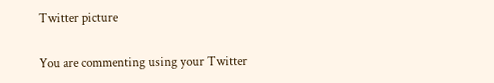Twitter picture

You are commenting using your Twitter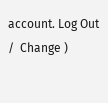account. Log Out /  Change )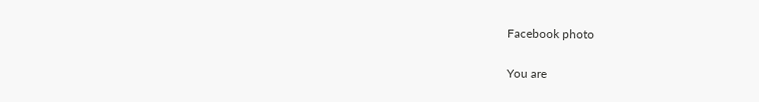Facebook photo

You are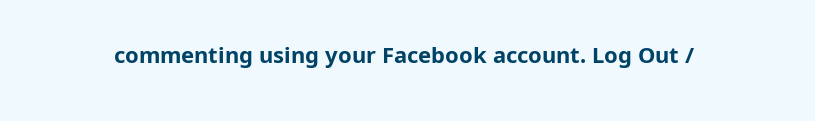commenting using your Facebook account. Log Out /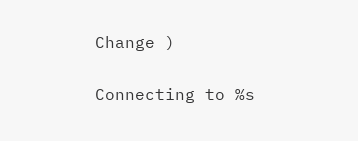Change )


Connecting to %s